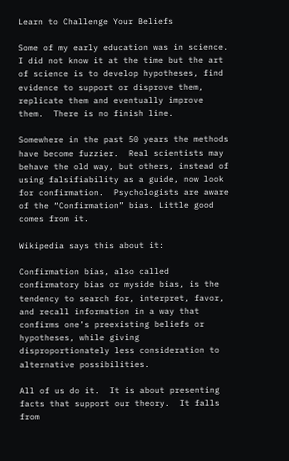Learn to Challenge Your Beliefs

Some of my early education was in science.  I did not know it at the time but the art of science is to develop hypotheses, find evidence to support or disprove them, replicate them and eventually improve them.  There is no finish line.

Somewhere in the past 50 years the methods have become fuzzier.  Real scientists may behave the old way, but others, instead of using falsifiability as a guide, now look for confirmation.  Psychologists are aware of the “Confirmation” bias. Little good comes from it.

Wikipedia says this about it:

Confirmation bias, also called confirmatory bias or myside bias, is the tendency to search for, interpret, favor, and recall information in a way that confirms one’s preexisting beliefs or hypotheses, while giving disproportionately less consideration to alternative possibilities.

All of us do it.  It is about presenting facts that support our theory.  It falls from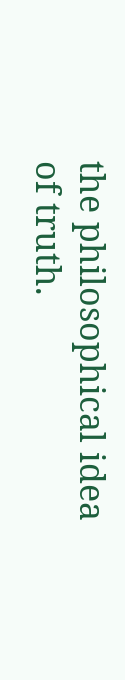the philosophical idea of truth.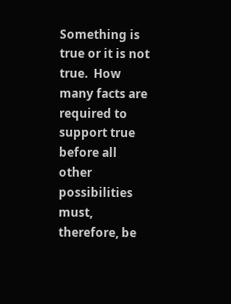Something is true or it is not true.  How many facts are required to support true before all other possibilities must, therefore, be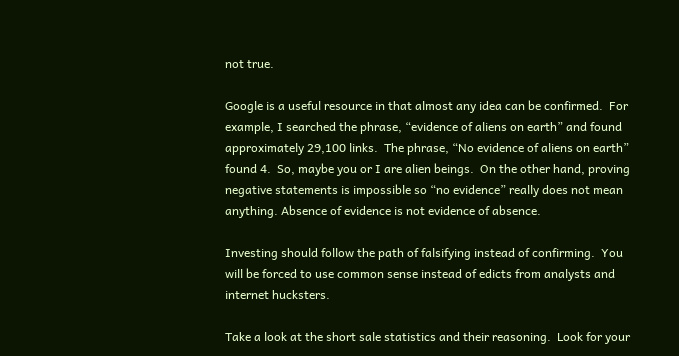not true.

Google is a useful resource in that almost any idea can be confirmed.  For example, I searched the phrase, “evidence of aliens on earth” and found approximately 29,100 links.  The phrase, “No evidence of aliens on earth” found 4.  So, maybe you or I are alien beings.  On the other hand, proving negative statements is impossible so “no evidence” really does not mean anything. Absence of evidence is not evidence of absence.

Investing should follow the path of falsifying instead of confirming.  You will be forced to use common sense instead of edicts from analysts and internet hucksters.

Take a look at the short sale statistics and their reasoning.  Look for your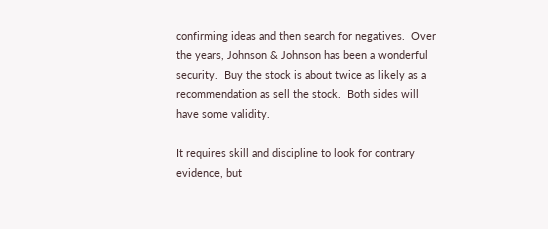confirming ideas and then search for negatives.  Over the years, Johnson & Johnson has been a wonderful security.  Buy the stock is about twice as likely as a recommendation as sell the stock.  Both sides will have some validity.

It requires skill and discipline to look for contrary evidence, but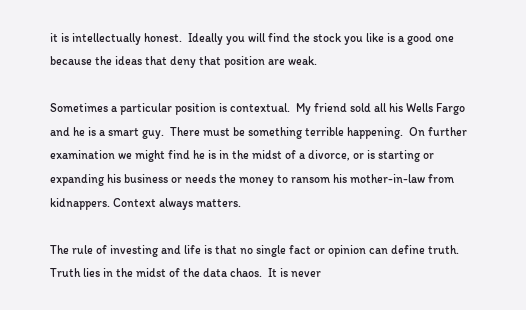it is intellectually honest.  Ideally you will find the stock you like is a good one because the ideas that deny that position are weak.

Sometimes a particular position is contextual.  My friend sold all his Wells Fargo and he is a smart guy.  There must be something terrible happening.  On further examination we might find he is in the midst of a divorce, or is starting or expanding his business or needs the money to ransom his mother-in-law from kidnappers. Context always matters.

The rule of investing and life is that no single fact or opinion can define truth.  Truth lies in the midst of the data chaos.  It is never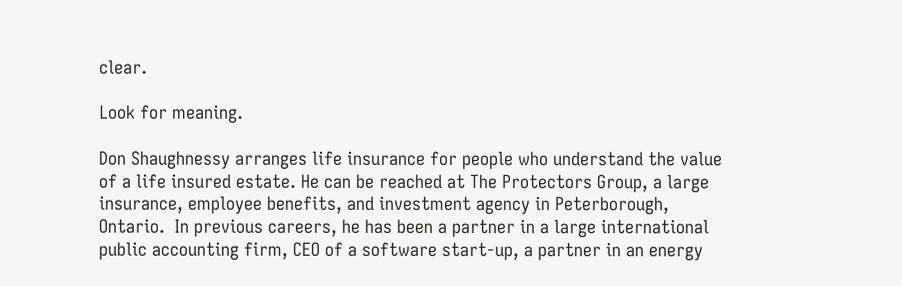clear.

Look for meaning.

Don Shaughnessy arranges life insurance for people who understand the value of a life insured estate. He can be reached at The Protectors Group, a large insurance, employee benefits, and investment agency in Peterborough, Ontario.  In previous careers, he has been a partner in a large international public accounting firm, CEO of a software start-up, a partner in an energy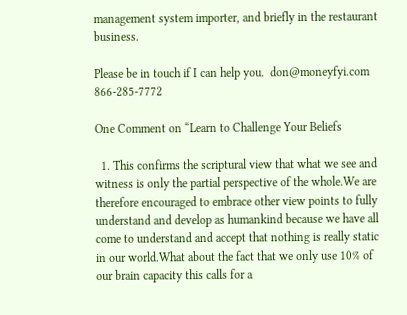management system importer, and briefly in the restaurant business.

Please be in touch if I can help you.  don@moneyfyi.com  866-285-7772

One Comment on “Learn to Challenge Your Beliefs

  1. This confirms the scriptural view that what we see and witness is only the partial perspective of the whole.We are therefore encouraged to embrace other view points to fully understand and develop as humankind because we have all come to understand and accept that nothing is really static in our world.What about the fact that we only use 10% of our brain capacity this calls for a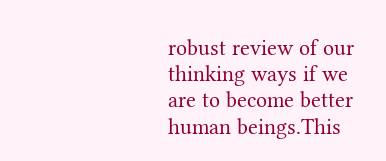robust review of our thinking ways if we are to become better human beings.This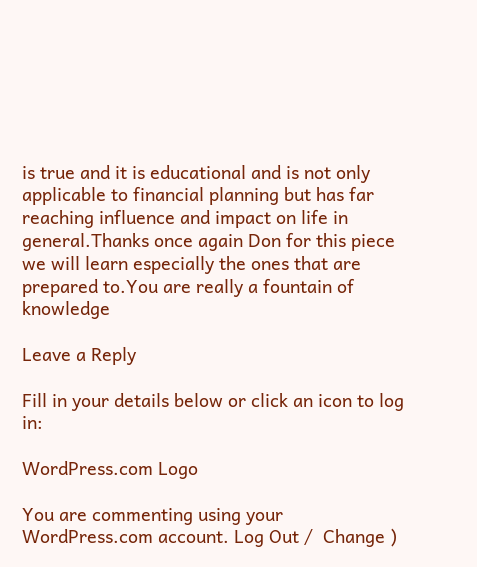is true and it is educational and is not only applicable to financial planning but has far reaching influence and impact on life in general.Thanks once again Don for this piece we will learn especially the ones that are prepared to.You are really a fountain of knowledge

Leave a Reply

Fill in your details below or click an icon to log in:

WordPress.com Logo

You are commenting using your WordPress.com account. Log Out /  Change )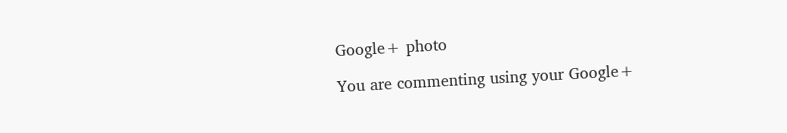Google+ photo

You are commenting using your Google+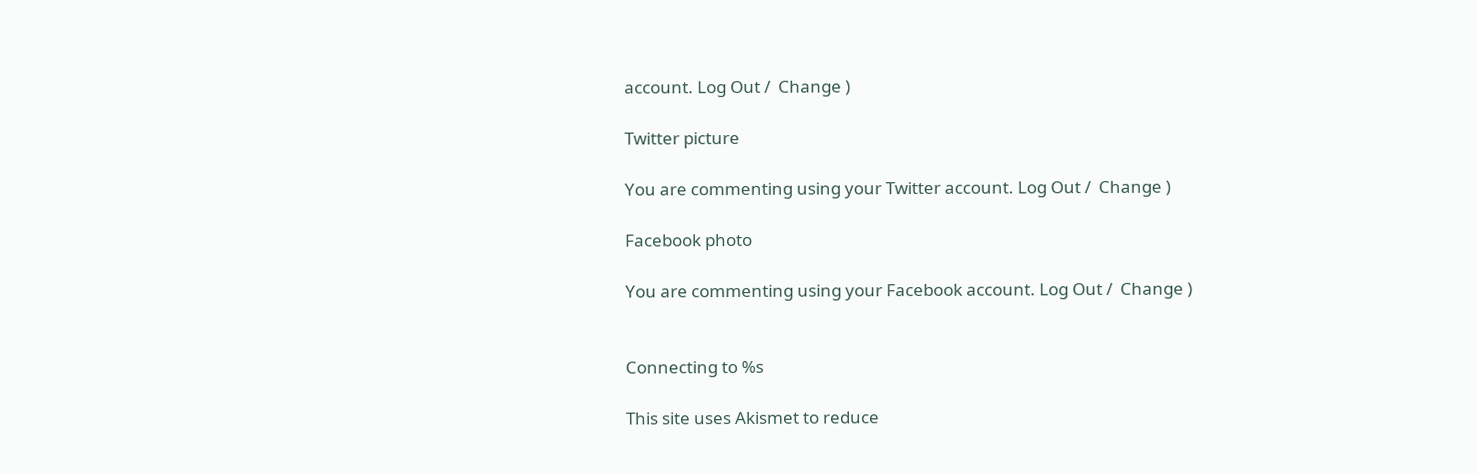account. Log Out /  Change )

Twitter picture

You are commenting using your Twitter account. Log Out /  Change )

Facebook photo

You are commenting using your Facebook account. Log Out /  Change )


Connecting to %s

This site uses Akismet to reduce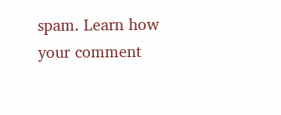spam. Learn how your comment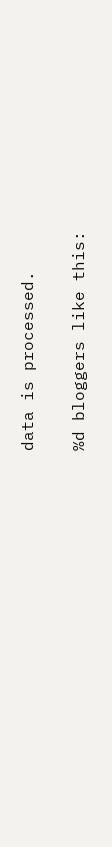data is processed.

%d bloggers like this: